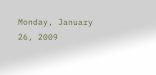Monday, January 26, 2009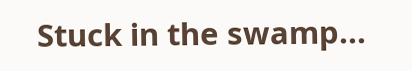Stuck in the swamp...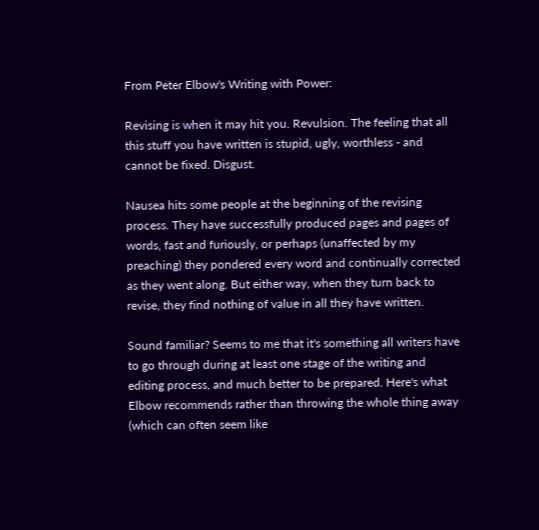From Peter Elbow's Writing with Power:

Revising is when it may hit you. Revulsion. The feeling that all this stuff you have written is stupid, ugly, worthless - and cannot be fixed. Disgust.

Nausea hits some people at the beginning of the revising process. They have successfully produced pages and pages of words, fast and furiously, or perhaps (unaffected by my preaching) they pondered every word and continually corrected as they went along. But either way, when they turn back to revise, they find nothing of value in all they have written.

Sound familiar? Seems to me that it's something all writers have to go through during at least one stage of the writing and editing process, and much better to be prepared. Here's what Elbow recommends rather than throwing the whole thing away (which can often seem like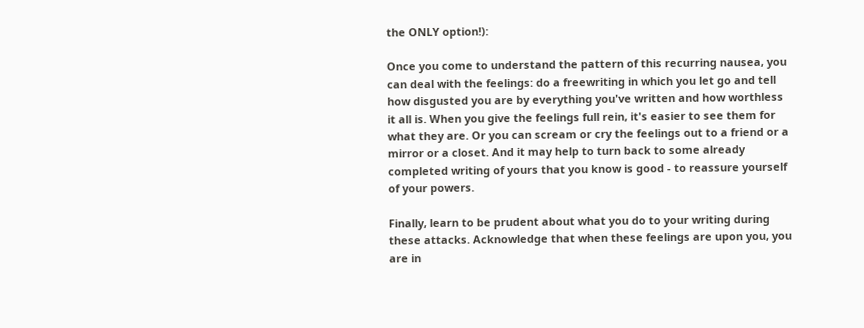the ONLY option!):

Once you come to understand the pattern of this recurring nausea, you can deal with the feelings: do a freewriting in which you let go and tell how disgusted you are by everything you've written and how worthless it all is. When you give the feelings full rein, it's easier to see them for what they are. Or you can scream or cry the feelings out to a friend or a mirror or a closet. And it may help to turn back to some already completed writing of yours that you know is good - to reassure yourself of your powers.

Finally, learn to be prudent about what you do to your writing during these attacks. Acknowledge that when these feelings are upon you, you are in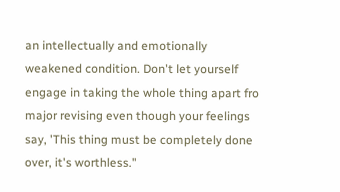an intellectually and emotionally weakened condition. Don't let yourself engage in taking the whole thing apart fro major revising even though your feelings say, 'This thing must be completely done over, it's worthless."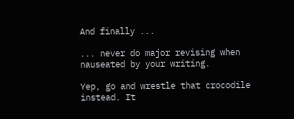And finally ...

... never do major revising when nauseated by your writing.

Yep, go and wrestle that crocodile instead. It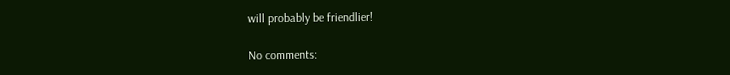will probably be friendlier!

No comments: